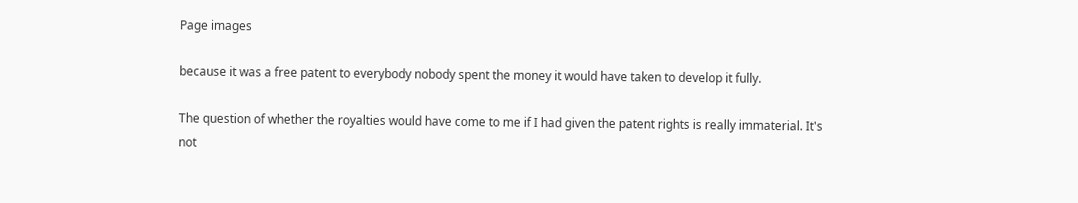Page images

because it was a free patent to everybody nobody spent the money it would have taken to develop it fully.

The question of whether the royalties would have come to me if I had given the patent rights is really immaterial. It's not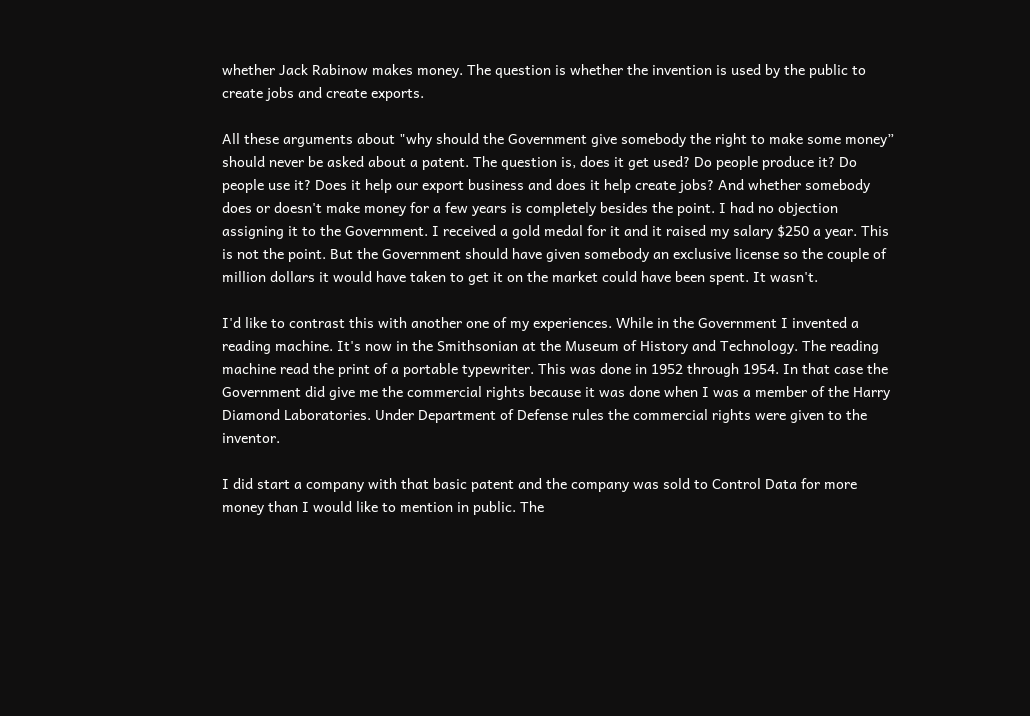whether Jack Rabinow makes money. The question is whether the invention is used by the public to create jobs and create exports.

All these arguments about "why should the Government give somebody the right to make some money” should never be asked about a patent. The question is, does it get used? Do people produce it? Do people use it? Does it help our export business and does it help create jobs? And whether somebody does or doesn't make money for a few years is completely besides the point. I had no objection assigning it to the Government. I received a gold medal for it and it raised my salary $250 a year. This is not the point. But the Government should have given somebody an exclusive license so the couple of million dollars it would have taken to get it on the market could have been spent. It wasn't.

I'd like to contrast this with another one of my experiences. While in the Government I invented a reading machine. It's now in the Smithsonian at the Museum of History and Technology. The reading machine read the print of a portable typewriter. This was done in 1952 through 1954. In that case the Government did give me the commercial rights because it was done when I was a member of the Harry Diamond Laboratories. Under Department of Defense rules the commercial rights were given to the inventor.

I did start a company with that basic patent and the company was sold to Control Data for more money than I would like to mention in public. The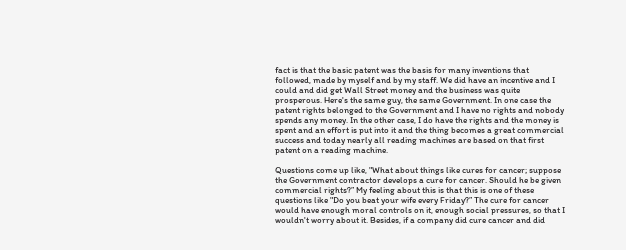fact is that the basic patent was the basis for many inventions that followed, made by myself and by my staff. We did have an incentive and I could and did get Wall Street money and the business was quite prosperous. Here's the same guy, the same Government. In one case the patent rights belonged to the Government and I have no rights and nobody spends any money. In the other case, I do have the rights and the money is spent and an effort is put into it and the thing becomes a great commercial success and today nearly all reading machines are based on that first patent on a reading machine.

Questions come up like, "What about things like cures for cancer; suppose the Government contractor develops a cure for cancer. Should he be given commercial rights?” My feeling about this is that this is one of these questions like "Do you beat your wife every Friday?” The cure for cancer would have enough moral controls on it, enough social pressures, so that I wouldn't worry about it. Besides, if a company did cure cancer and did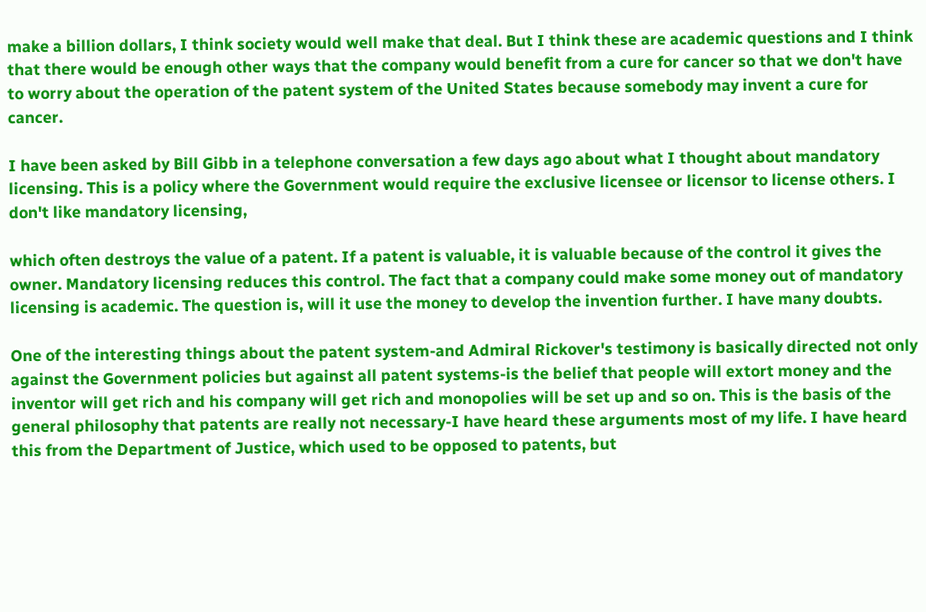make a billion dollars, I think society would well make that deal. But I think these are academic questions and I think that there would be enough other ways that the company would benefit from a cure for cancer so that we don't have to worry about the operation of the patent system of the United States because somebody may invent a cure for cancer.

I have been asked by Bill Gibb in a telephone conversation a few days ago about what I thought about mandatory licensing. This is a policy where the Government would require the exclusive licensee or licensor to license others. I don't like mandatory licensing,

which often destroys the value of a patent. If a patent is valuable, it is valuable because of the control it gives the owner. Mandatory licensing reduces this control. The fact that a company could make some money out of mandatory licensing is academic. The question is, will it use the money to develop the invention further. I have many doubts.

One of the interesting things about the patent system-and Admiral Rickover's testimony is basically directed not only against the Government policies but against all patent systems-is the belief that people will extort money and the inventor will get rich and his company will get rich and monopolies will be set up and so on. This is the basis of the general philosophy that patents are really not necessary-I have heard these arguments most of my life. I have heard this from the Department of Justice, which used to be opposed to patents, but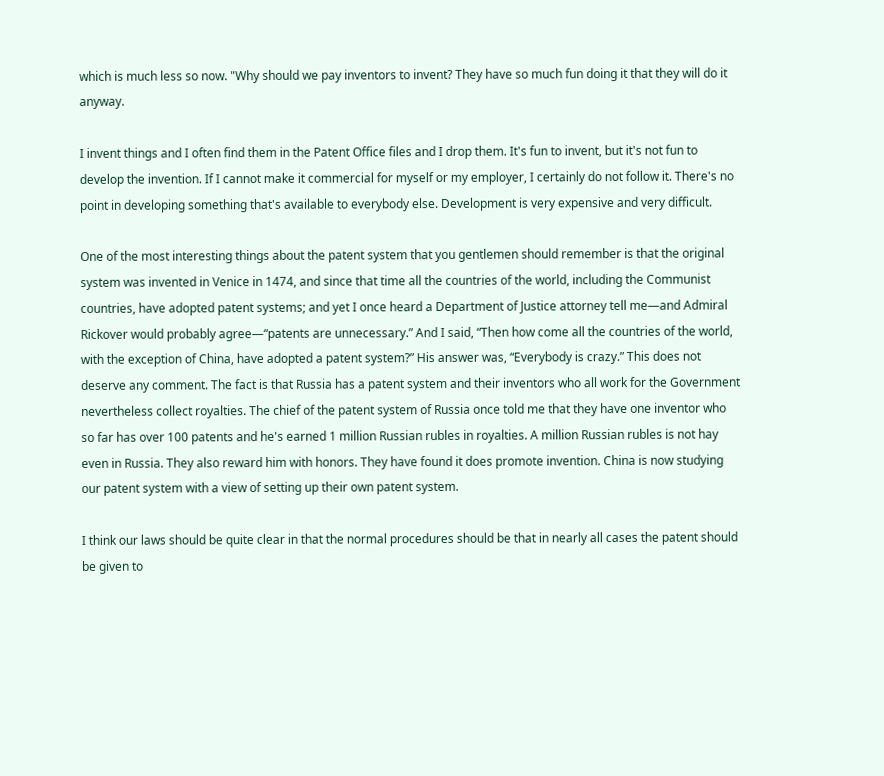which is much less so now. "Why should we pay inventors to invent? They have so much fun doing it that they will do it anyway.

I invent things and I often find them in the Patent Office files and I drop them. It's fun to invent, but it's not fun to develop the invention. If I cannot make it commercial for myself or my employer, I certainly do not follow it. There's no point in developing something that's available to everybody else. Development is very expensive and very difficult.

One of the most interesting things about the patent system that you gentlemen should remember is that the original system was invented in Venice in 1474, and since that time all the countries of the world, including the Communist countries, have adopted patent systems; and yet I once heard a Department of Justice attorney tell me—and Admiral Rickover would probably agree—“patents are unnecessary.” And I said, “Then how come all the countries of the world, with the exception of China, have adopted a patent system?” His answer was, “Everybody is crazy.” This does not deserve any comment. The fact is that Russia has a patent system and their inventors who all work for the Government nevertheless collect royalties. The chief of the patent system of Russia once told me that they have one inventor who so far has over 100 patents and he's earned 1 million Russian rubles in royalties. A million Russian rubles is not hay even in Russia. They also reward him with honors. They have found it does promote invention. China is now studying our patent system with a view of setting up their own patent system.

I think our laws should be quite clear in that the normal procedures should be that in nearly all cases the patent should be given to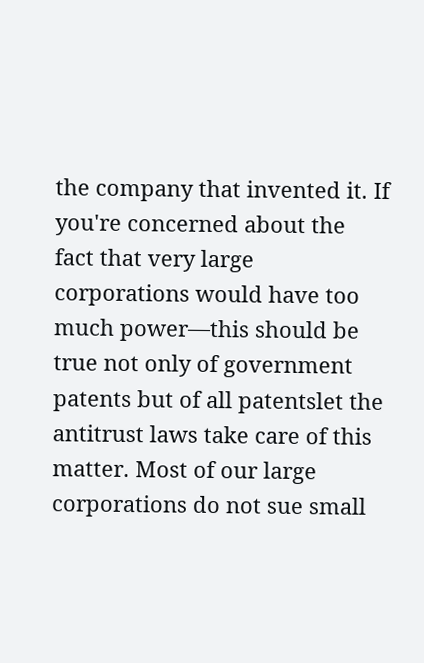the company that invented it. If you're concerned about the fact that very large corporations would have too much power—this should be true not only of government patents but of all patentslet the antitrust laws take care of this matter. Most of our large corporations do not sue small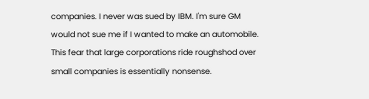companies. I never was sued by IBM. I'm sure GM would not sue me if I wanted to make an automobile. This fear that large corporations ride roughshod over small companies is essentially nonsense.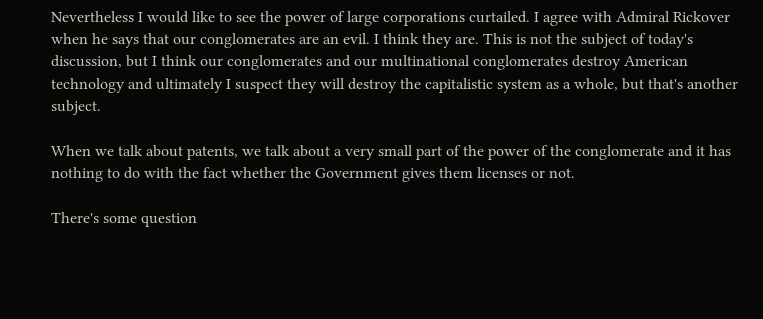Nevertheless I would like to see the power of large corporations curtailed. I agree with Admiral Rickover when he says that our conglomerates are an evil. I think they are. This is not the subject of today's discussion, but I think our conglomerates and our multinational conglomerates destroy American technology and ultimately I suspect they will destroy the capitalistic system as a whole, but that's another subject.

When we talk about patents, we talk about a very small part of the power of the conglomerate and it has nothing to do with the fact whether the Government gives them licenses or not.

There's some question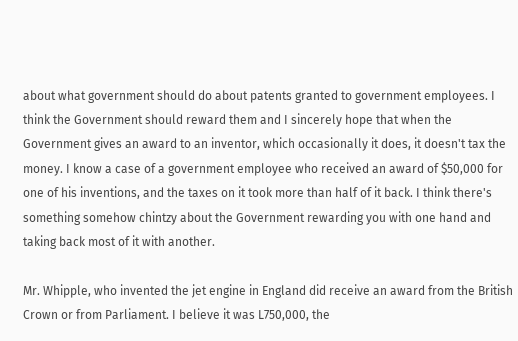about what government should do about patents granted to government employees. I think the Government should reward them and I sincerely hope that when the Government gives an award to an inventor, which occasionally it does, it doesn't tax the money. I know a case of a government employee who received an award of $50,000 for one of his inventions, and the taxes on it took more than half of it back. I think there's something somehow chintzy about the Government rewarding you with one hand and taking back most of it with another.

Mr. Whipple, who invented the jet engine in England did receive an award from the British Crown or from Parliament. I believe it was L750,000, the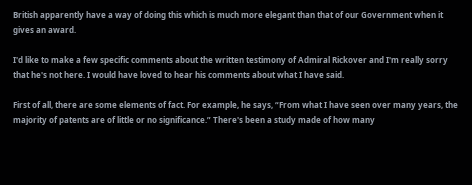British apparently have a way of doing this which is much more elegant than that of our Government when it gives an award.

I'd like to make a few specific comments about the written testimony of Admiral Rickover and I'm really sorry that he's not here. I would have loved to hear his comments about what I have said.

First of all, there are some elements of fact. For example, he says, “From what I have seen over many years, the majority of patents are of little or no significance.” There's been a study made of how many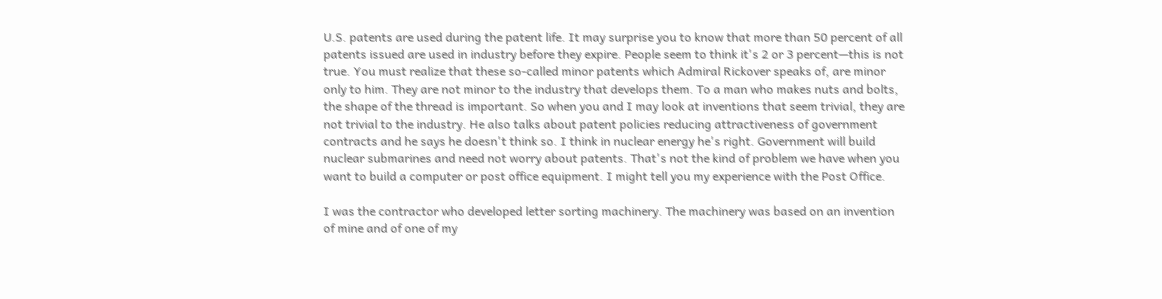U.S. patents are used during the patent life. It may surprise you to know that more than 50 percent of all patents issued are used in industry before they expire. People seem to think it's 2 or 3 percent—this is not true. You must realize that these so-called minor patents which Admiral Rickover speaks of, are minor only to him. They are not minor to the industry that develops them. To a man who makes nuts and bolts, the shape of the thread is important. So when you and I may look at inventions that seem trivial, they are not trivial to the industry. He also talks about patent policies reducing attractiveness of government contracts and he says he doesn't think so. I think in nuclear energy he's right. Government will build nuclear submarines and need not worry about patents. That's not the kind of problem we have when you want to build a computer or post office equipment. I might tell you my experience with the Post Office.

I was the contractor who developed letter sorting machinery. The machinery was based on an invention of mine and of one of my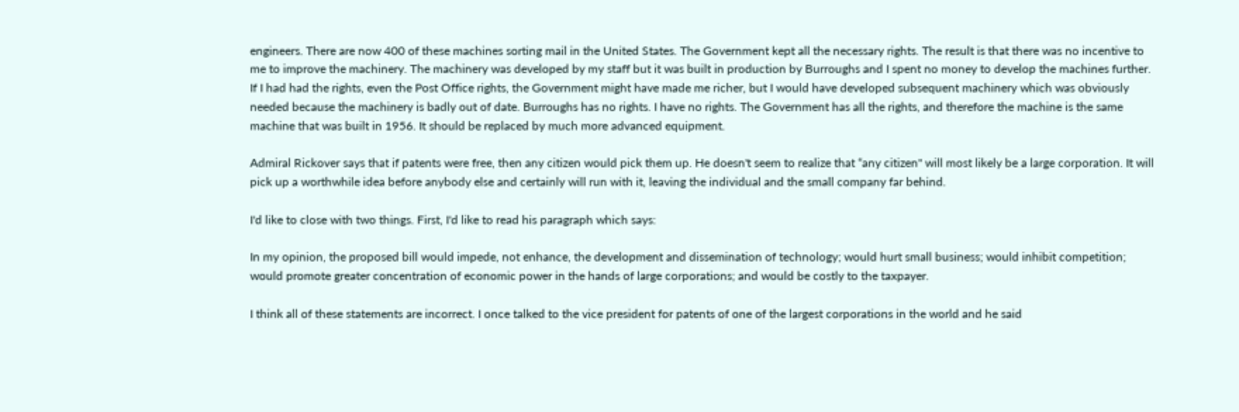engineers. There are now 400 of these machines sorting mail in the United States. The Government kept all the necessary rights. The result is that there was no incentive to me to improve the machinery. The machinery was developed by my staff but it was built in production by Burroughs and I spent no money to develop the machines further. If I had had the rights, even the Post Office rights, the Government might have made me richer, but I would have developed subsequent machinery which was obviously needed because the machinery is badly out of date. Burroughs has no rights. I have no rights. The Government has all the rights, and therefore the machine is the same machine that was built in 1956. It should be replaced by much more advanced equipment.

Admiral Rickover says that if patents were free, then any citizen would pick them up. He doesn't seem to realize that “any citizen" will most likely be a large corporation. It will pick up a worthwhile idea before anybody else and certainly will run with it, leaving the individual and the small company far behind.

I'd like to close with two things. First, I'd like to read his paragraph which says:

In my opinion, the proposed bill would impede, not enhance, the development and dissemination of technology; would hurt small business; would inhibit competition; would promote greater concentration of economic power in the hands of large corporations; and would be costly to the taxpayer.

I think all of these statements are incorrect. I once talked to the vice president for patents of one of the largest corporations in the world and he said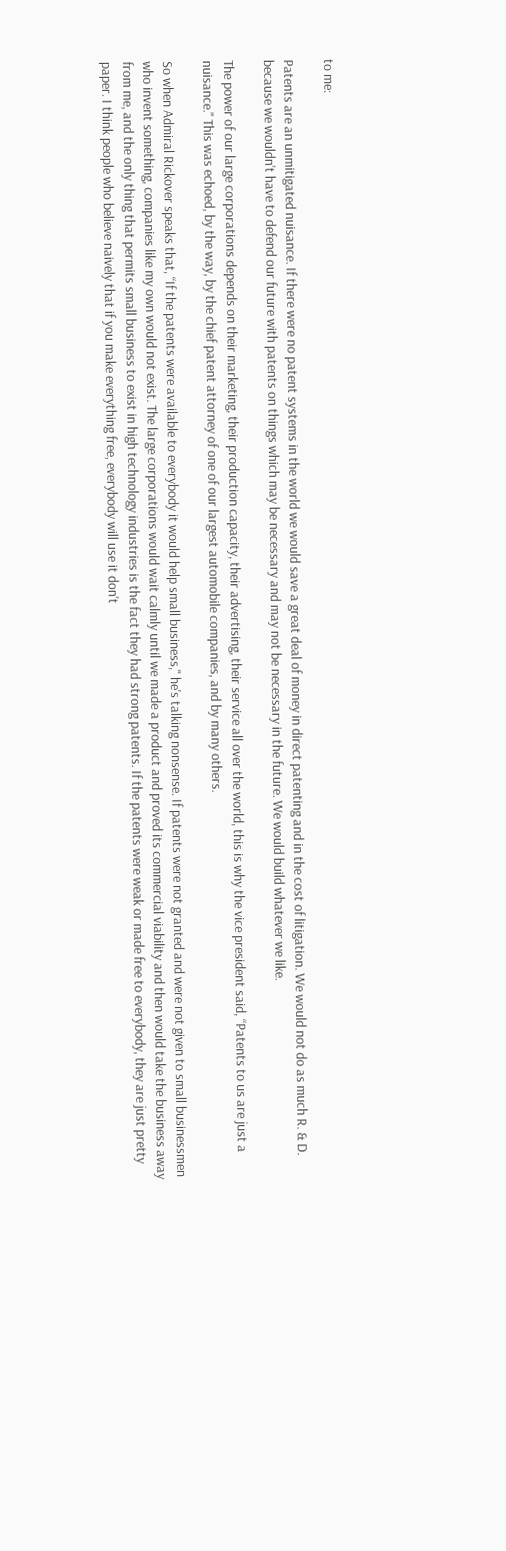to me:

Patents are an unmitigated nuisance. If there were no patent systems in the world we would save a great deal of money in direct patenting and in the cost of litigation. We would not do as much R. & D. because we wouldn't have to defend our future with patents on things which may be necessary and may not be necessary in the future. We would build whatever we like.

The power of our large corporations depends on their marketing, their production capacity, their advertising, their service all over the world, this is why the vice president said, “Patents to us are just a nuisance." This was echoed, by the way, by the chief patent attorney of one of our largest automobile companies, and by many others.

So when Admiral Rickover speaks that, “If the patents were available to everybody it would help small business," he's talking nonsense. If patents were not granted and were not given to small businessmen who invent something, companies like my own would not exist. The large corporations would wait calmly until we made a product and proved its commercial viability and then would take the business away from me, and the only thing that permits small business to exist in high technology industries is the fact they had strong patents. If the patents were weak or made free to everybody, they are just pretty paper. I think people who believe naively that if you make everything free, everybody will use it don't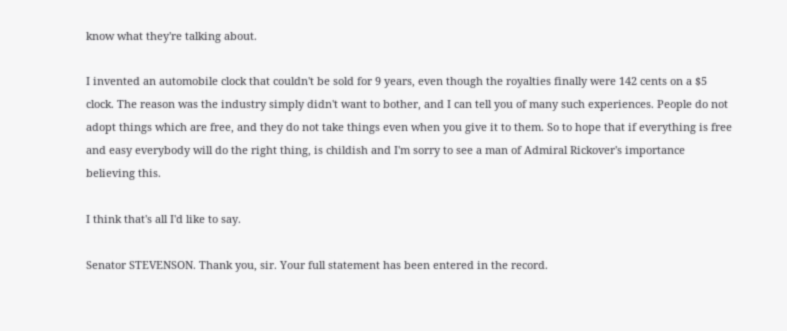know what they're talking about.

I invented an automobile clock that couldn't be sold for 9 years, even though the royalties finally were 142 cents on a $5 clock. The reason was the industry simply didn't want to bother, and I can tell you of many such experiences. People do not adopt things which are free, and they do not take things even when you give it to them. So to hope that if everything is free and easy everybody will do the right thing, is childish and I'm sorry to see a man of Admiral Rickover's importance believing this.

I think that's all I'd like to say.

Senator STEVENSON. Thank you, sir. Your full statement has been entered in the record.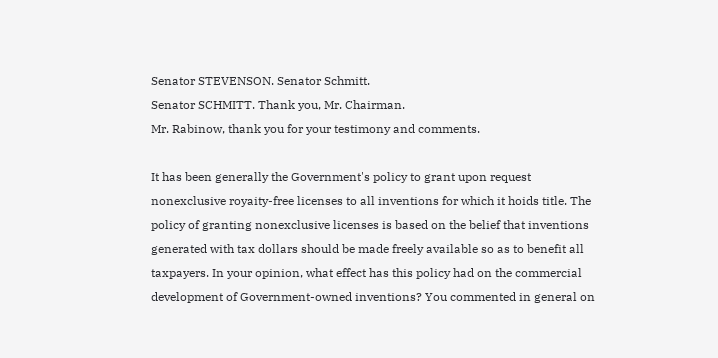Senator STEVENSON. Senator Schmitt.
Senator SCHMITT. Thank you, Mr. Chairman.
Mr. Rabinow, thank you for your testimony and comments.

It has been generally the Government's policy to grant upon request nonexclusive royaity-free licenses to all inventions for which it hoids title. The policy of granting nonexclusive licenses is based on the belief that inventions generated with tax dollars should be made freely available so as to benefit all taxpayers. In your opinion, what effect has this policy had on the commercial development of Government-owned inventions? You commented in general on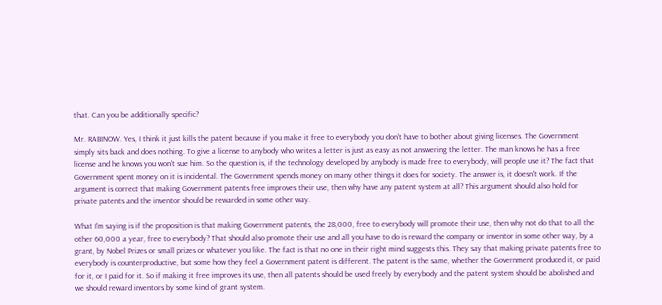that. Can you be additionally specific?

Mr. RABINOW. Yes, I think it just kills the patent because if you make it free to everybody you don't have to bother about giving licenses. The Government simply sits back and does nothing. To give a license to anybody who writes a letter is just as easy as not answering the letter. The man knows he has a free license and he knows you won't sue him. So the question is, if the technology developed by anybody is made free to everybody, will people use it? The fact that Government spent money on it is incidental. The Government spends money on many other things it does for society. The answer is, it doesn't work. If the argument is correct that making Government patents free improves their use, then why have any patent system at all? This argument should also hold for private patents and the inventor should be rewarded in some other way.

What I'm saying is if the proposition is that making Government patents, the 28,000, free to everybody will promote their use, then why not do that to all the other 60,000 a year, free to everybody? That should also promote their use and all you have to do is reward the company or inventor in some other way, by a grant, by Nobel Prizes or small prizes or whatever you like. The fact is that no one in their right mind suggests this. They say that making private patents free to everybody is counterproductive, but some how they feel a Government patent is different. The patent is the same, whether the Government produced it, or paid for it, or I paid for it. So if making it free improves its use, then all patents should be used freely by everybody and the patent system should be abolished and we should reward inventors by some kind of grant system.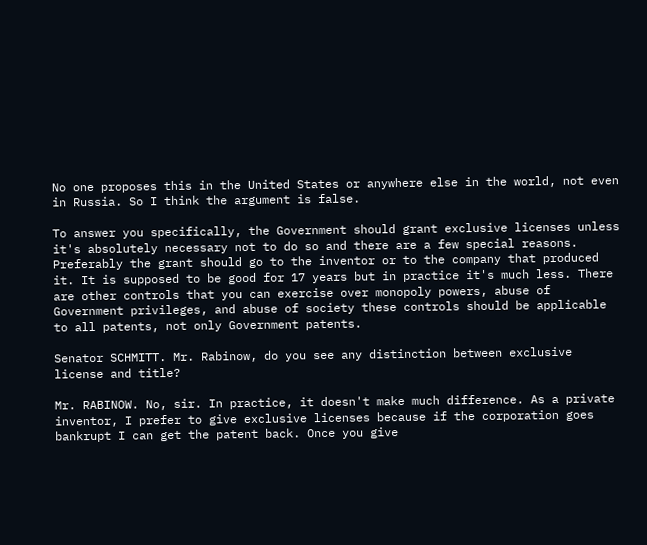No one proposes this in the United States or anywhere else in the world, not even in Russia. So I think the argument is false.

To answer you specifically, the Government should grant exclusive licenses unless it's absolutely necessary not to do so and there are a few special reasons. Preferably the grant should go to the inventor or to the company that produced it. It is supposed to be good for 17 years but in practice it's much less. There are other controls that you can exercise over monopoly powers, abuse of Government privileges, and abuse of society these controls should be applicable to all patents, not only Government patents.

Senator SCHMITT. Mr. Rabinow, do you see any distinction between exclusive license and title?

Mr. RABINOW. No, sir. In practice, it doesn't make much difference. As a private inventor, I prefer to give exclusive licenses because if the corporation goes bankrupt I can get the patent back. Once you give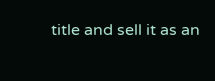title and sell it as an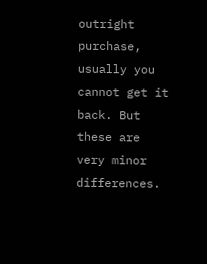outright purchase, usually you cannot get it back. But these are very minor differences.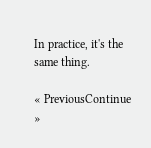In practice, it's the same thing.

« PreviousContinue »